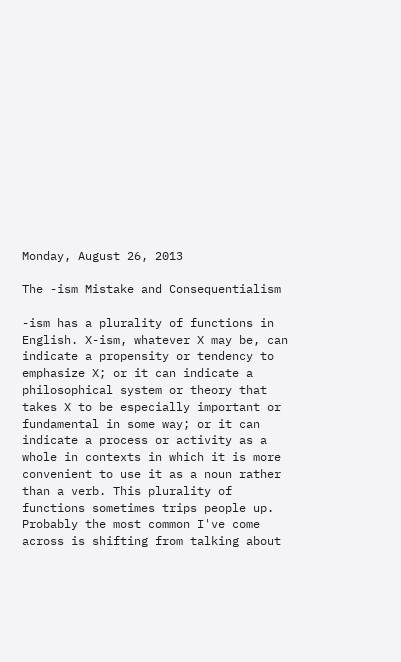Monday, August 26, 2013

The -ism Mistake and Consequentialism

-ism has a plurality of functions in English. X-ism, whatever X may be, can indicate a propensity or tendency to emphasize X; or it can indicate a philosophical system or theory that takes X to be especially important or fundamental in some way; or it can indicate a process or activity as a whole in contexts in which it is more convenient to use it as a noun rather than a verb. This plurality of functions sometimes trips people up. Probably the most common I've come across is shifting from talking about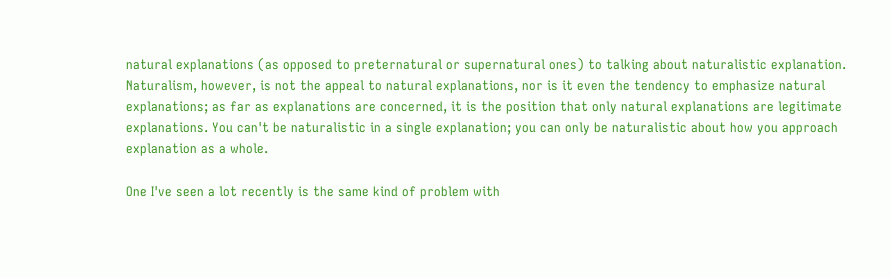natural explanations (as opposed to preternatural or supernatural ones) to talking about naturalistic explanation. Naturalism, however, is not the appeal to natural explanations, nor is it even the tendency to emphasize natural explanations; as far as explanations are concerned, it is the position that only natural explanations are legitimate explanations. You can't be naturalistic in a single explanation; you can only be naturalistic about how you approach explanation as a whole.

One I've seen a lot recently is the same kind of problem with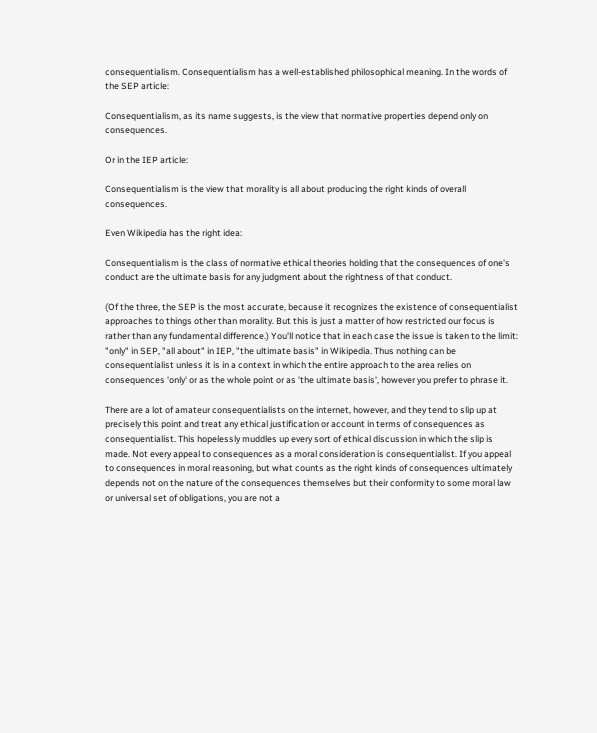consequentialism. Consequentialism has a well-established philosophical meaning. In the words of the SEP article:

Consequentialism, as its name suggests, is the view that normative properties depend only on consequences.

Or in the IEP article:

Consequentialism is the view that morality is all about producing the right kinds of overall consequences.

Even Wikipedia has the right idea:

Consequentialism is the class of normative ethical theories holding that the consequences of one's conduct are the ultimate basis for any judgment about the rightness of that conduct.

(Of the three, the SEP is the most accurate, because it recognizes the existence of consequentialist approaches to things other than morality. But this is just a matter of how restricted our focus is rather than any fundamental difference.) You'll notice that in each case the issue is taken to the limit: "only" in SEP, "all about" in IEP, "the ultimate basis" in Wikipedia. Thus nothing can be consequentialist unless it is in a context in which the entire approach to the area relies on consequences 'only' or as the whole point or as 'the ultimate basis', however you prefer to phrase it.

There are a lot of amateur consequentialists on the internet, however, and they tend to slip up at precisely this point and treat any ethical justification or account in terms of consequences as consequentialist. This hopelessly muddles up every sort of ethical discussion in which the slip is made. Not every appeal to consequences as a moral consideration is consequentialist. If you appeal to consequences in moral reasoning, but what counts as the right kinds of consequences ultimately depends not on the nature of the consequences themselves but their conformity to some moral law or universal set of obligations, you are not a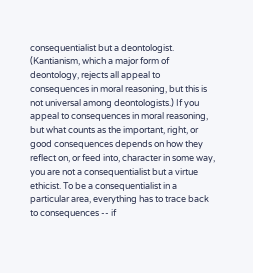consequentialist but a deontologist. (Kantianism, which a major form of deontology, rejects all appeal to consequences in moral reasoning, but this is not universal among deontologists.) If you appeal to consequences in moral reasoning, but what counts as the important, right, or good consequences depends on how they reflect on, or feed into, character in some way, you are not a consequentialist but a virtue ethicist. To be a consequentialist in a particular area, everything has to trace back to consequences -- if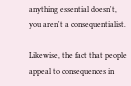anything essential doesn't, you aren't a consequentialist.

Likewise, the fact that people appeal to consequences in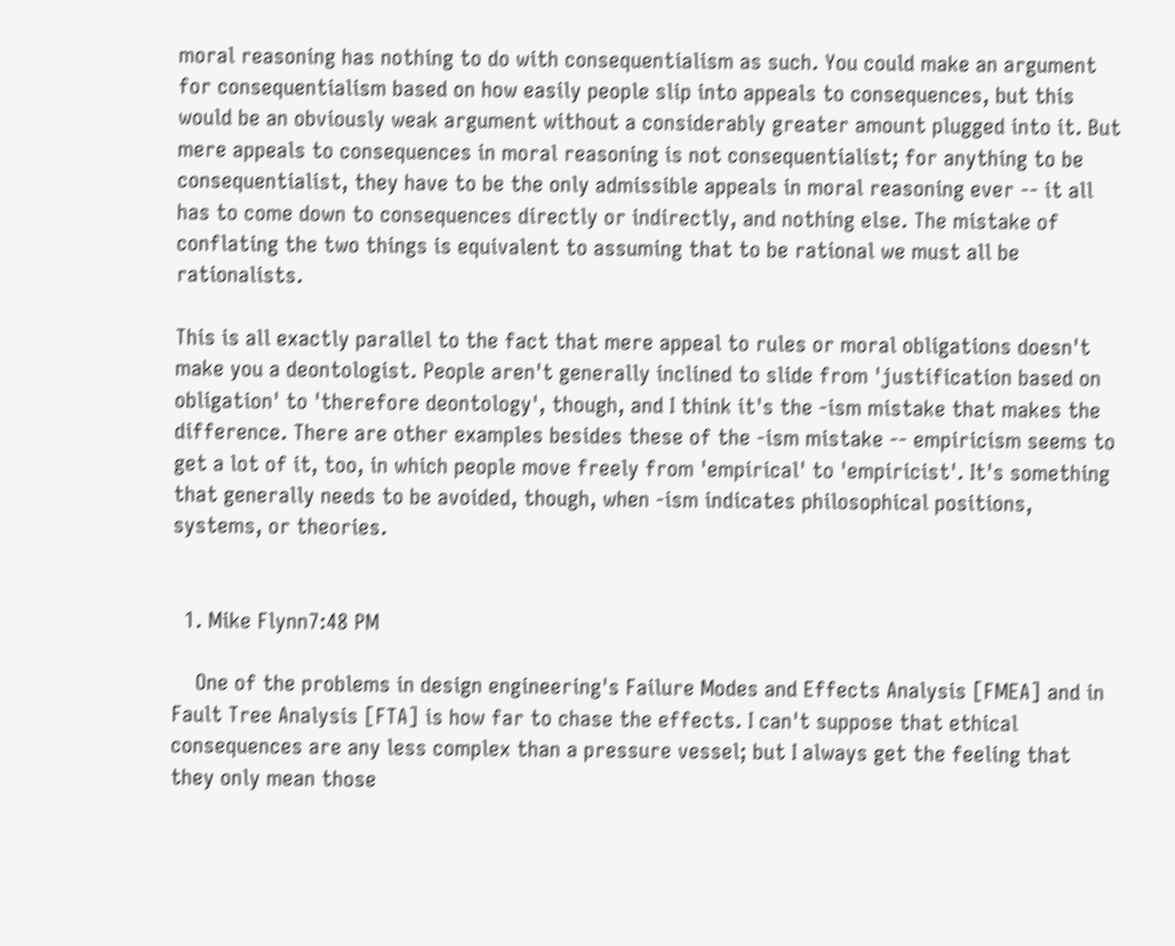moral reasoning has nothing to do with consequentialism as such. You could make an argument for consequentialism based on how easily people slip into appeals to consequences, but this would be an obviously weak argument without a considerably greater amount plugged into it. But mere appeals to consequences in moral reasoning is not consequentialist; for anything to be consequentialist, they have to be the only admissible appeals in moral reasoning ever -- it all has to come down to consequences directly or indirectly, and nothing else. The mistake of conflating the two things is equivalent to assuming that to be rational we must all be rationalists.

This is all exactly parallel to the fact that mere appeal to rules or moral obligations doesn't make you a deontologist. People aren't generally inclined to slide from 'justification based on obligation' to 'therefore deontology', though, and I think it's the -ism mistake that makes the difference. There are other examples besides these of the -ism mistake -- empiricism seems to get a lot of it, too, in which people move freely from 'empirical' to 'empiricist'. It's something that generally needs to be avoided, though, when -ism indicates philosophical positions, systems, or theories.


  1. Mike Flynn7:48 PM

    One of the problems in design engineering's Failure Modes and Effects Analysis [FMEA] and in Fault Tree Analysis [FTA] is how far to chase the effects. I can't suppose that ethical consequences are any less complex than a pressure vessel; but I always get the feeling that they only mean those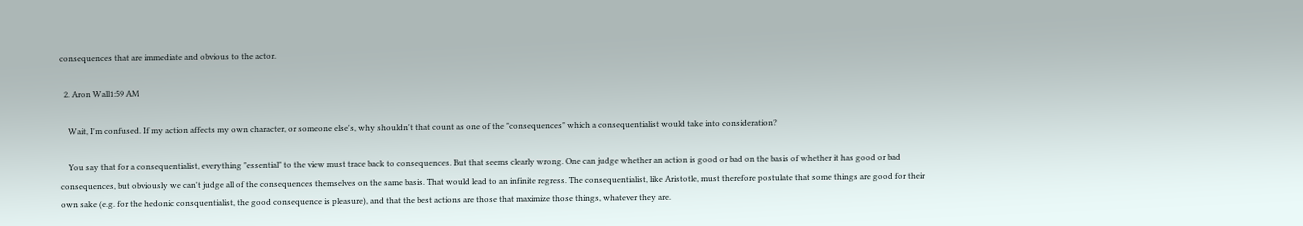consequences that are immediate and obvious to the actor.

  2. Aron Wall1:59 AM

    Wait, I'm confused. If my action affects my own character, or someone else's, why shouldn't that count as one of the "consequences" which a consequentialist would take into consideration?

    You say that for a consequentialist, everything "essential" to the view must trace back to consequences. But that seems clearly wrong. One can judge whether an action is good or bad on the basis of whether it has good or bad consequences, but obviously we can't judge all of the consequences themselves on the same basis. That would lead to an infinite regress. The consequentialist, like Aristotle, must therefore postulate that some things are good for their own sake (e.g. for the hedonic consquentialist, the good consequence is pleasure), and that the best actions are those that maximize those things, whatever they are.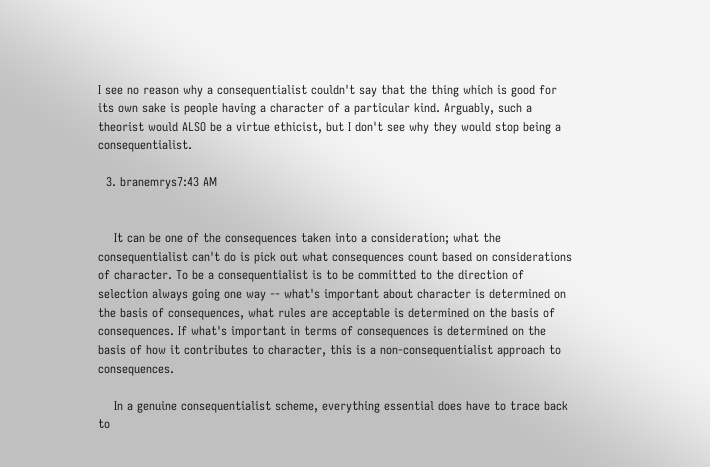I see no reason why a consequentialist couldn't say that the thing which is good for its own sake is people having a character of a particular kind. Arguably, such a theorist would ALSO be a virtue ethicist, but I don't see why they would stop being a consequentialist.

  3. branemrys7:43 AM


    It can be one of the consequences taken into a consideration; what the consequentialist can't do is pick out what consequences count based on considerations of character. To be a consequentialist is to be committed to the direction of selection always going one way -- what's important about character is determined on the basis of consequences, what rules are acceptable is determined on the basis of consequences. If what's important in terms of consequences is determined on the basis of how it contributes to character, this is a non-consequentialist approach to consequences.

    In a genuine consequentialist scheme, everything essential does have to trace back to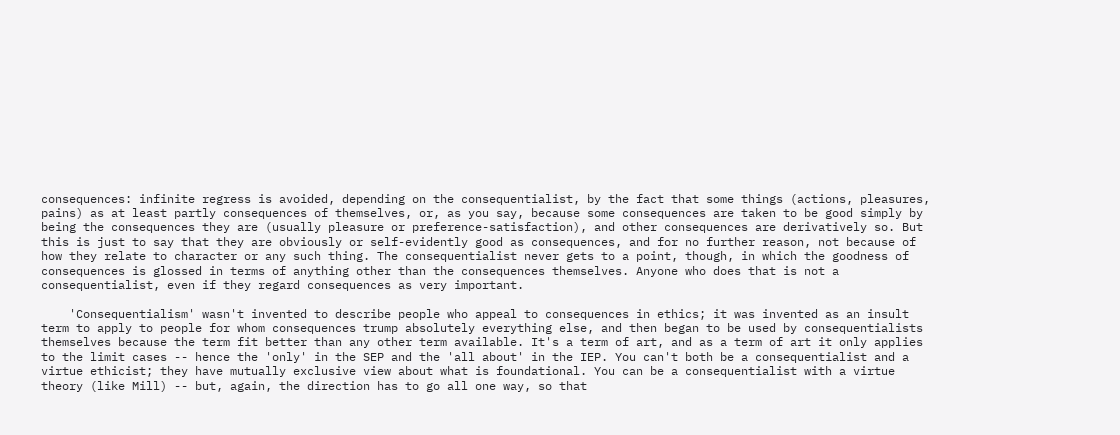consequences: infinite regress is avoided, depending on the consequentialist, by the fact that some things (actions, pleasures, pains) as at least partly consequences of themselves, or, as you say, because some consequences are taken to be good simply by being the consequences they are (usually pleasure or preference-satisfaction), and other consequences are derivatively so. But this is just to say that they are obviously or self-evidently good as consequences, and for no further reason, not because of how they relate to character or any such thing. The consequentialist never gets to a point, though, in which the goodness of consequences is glossed in terms of anything other than the consequences themselves. Anyone who does that is not a consequentialist, even if they regard consequences as very important.

    'Consequentialism' wasn't invented to describe people who appeal to consequences in ethics; it was invented as an insult term to apply to people for whom consequences trump absolutely everything else, and then began to be used by consequentialists themselves because the term fit better than any other term available. It's a term of art, and as a term of art it only applies to the limit cases -- hence the 'only' in the SEP and the 'all about' in the IEP. You can't both be a consequentialist and a virtue ethicist; they have mutually exclusive view about what is foundational. You can be a consequentialist with a virtue theory (like Mill) -- but, again, the direction has to go all one way, so that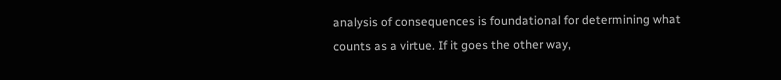analysis of consequences is foundational for determining what counts as a virtue. If it goes the other way,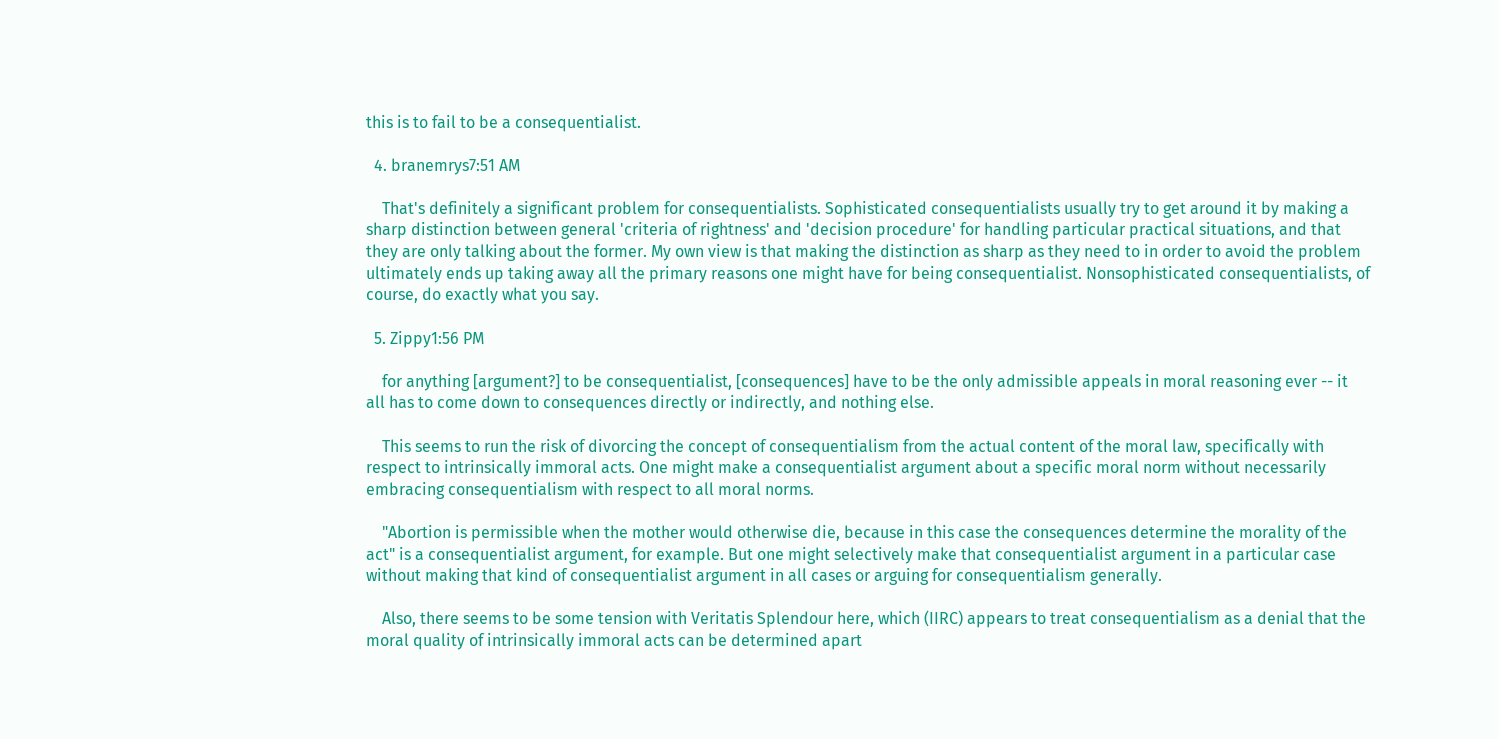this is to fail to be a consequentialist.

  4. branemrys7:51 AM

    That's definitely a significant problem for consequentialists. Sophisticated consequentialists usually try to get around it by making a sharp distinction between general 'criteria of rightness' and 'decision procedure' for handling particular practical situations, and that they are only talking about the former. My own view is that making the distinction as sharp as they need to in order to avoid the problem ultimately ends up taking away all the primary reasons one might have for being consequentialist. Nonsophisticated consequentialists, of course, do exactly what you say.

  5. Zippy1:56 PM

    for anything [argument?] to be consequentialist, [consequences] have to be the only admissible appeals in moral reasoning ever -- it all has to come down to consequences directly or indirectly, and nothing else.

    This seems to run the risk of divorcing the concept of consequentialism from the actual content of the moral law, specifically with respect to intrinsically immoral acts. One might make a consequentialist argument about a specific moral norm without necessarily embracing consequentialism with respect to all moral norms.

    "Abortion is permissible when the mother would otherwise die, because in this case the consequences determine the morality of the act" is a consequentialist argument, for example. But one might selectively make that consequentialist argument in a particular case without making that kind of consequentialist argument in all cases or arguing for consequentialism generally.

    Also, there seems to be some tension with Veritatis Splendour here, which (IIRC) appears to treat consequentialism as a denial that the moral quality of intrinsically immoral acts can be determined apart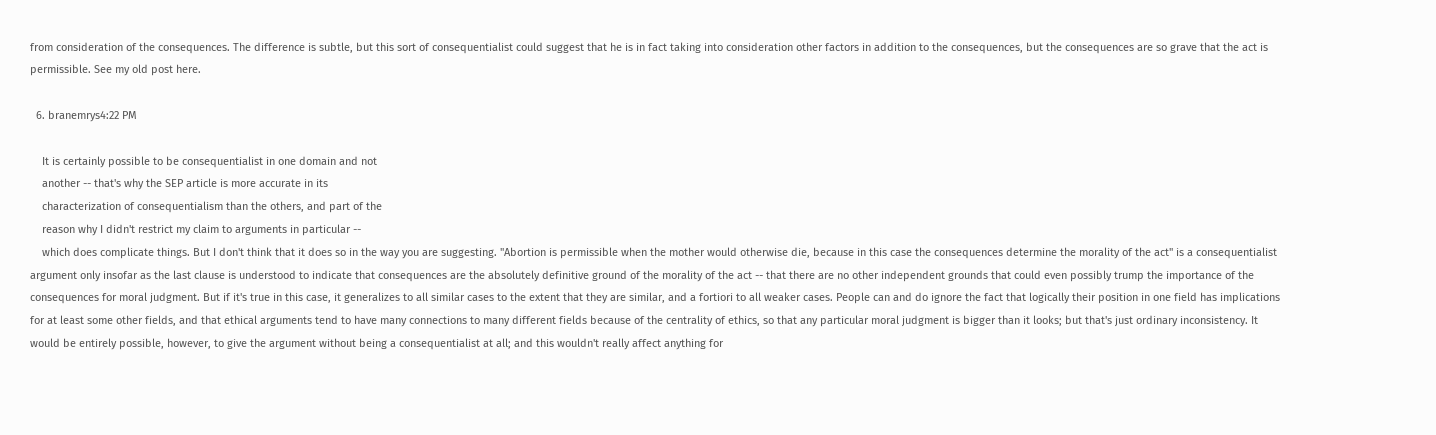from consideration of the consequences. The difference is subtle, but this sort of consequentialist could suggest that he is in fact taking into consideration other factors in addition to the consequences, but the consequences are so grave that the act is permissible. See my old post here.

  6. branemrys4:22 PM

    It is certainly possible to be consequentialist in one domain and not
    another -- that's why the SEP article is more accurate in its
    characterization of consequentialism than the others, and part of the
    reason why I didn't restrict my claim to arguments in particular --
    which does complicate things. But I don't think that it does so in the way you are suggesting. "Abortion is permissible when the mother would otherwise die, because in this case the consequences determine the morality of the act" is a consequentialist argument only insofar as the last clause is understood to indicate that consequences are the absolutely definitive ground of the morality of the act -- that there are no other independent grounds that could even possibly trump the importance of the consequences for moral judgment. But if it's true in this case, it generalizes to all similar cases to the extent that they are similar, and a fortiori to all weaker cases. People can and do ignore the fact that logically their position in one field has implications for at least some other fields, and that ethical arguments tend to have many connections to many different fields because of the centrality of ethics, so that any particular moral judgment is bigger than it looks; but that's just ordinary inconsistency. It would be entirely possible, however, to give the argument without being a consequentialist at all; and this wouldn't really affect anything for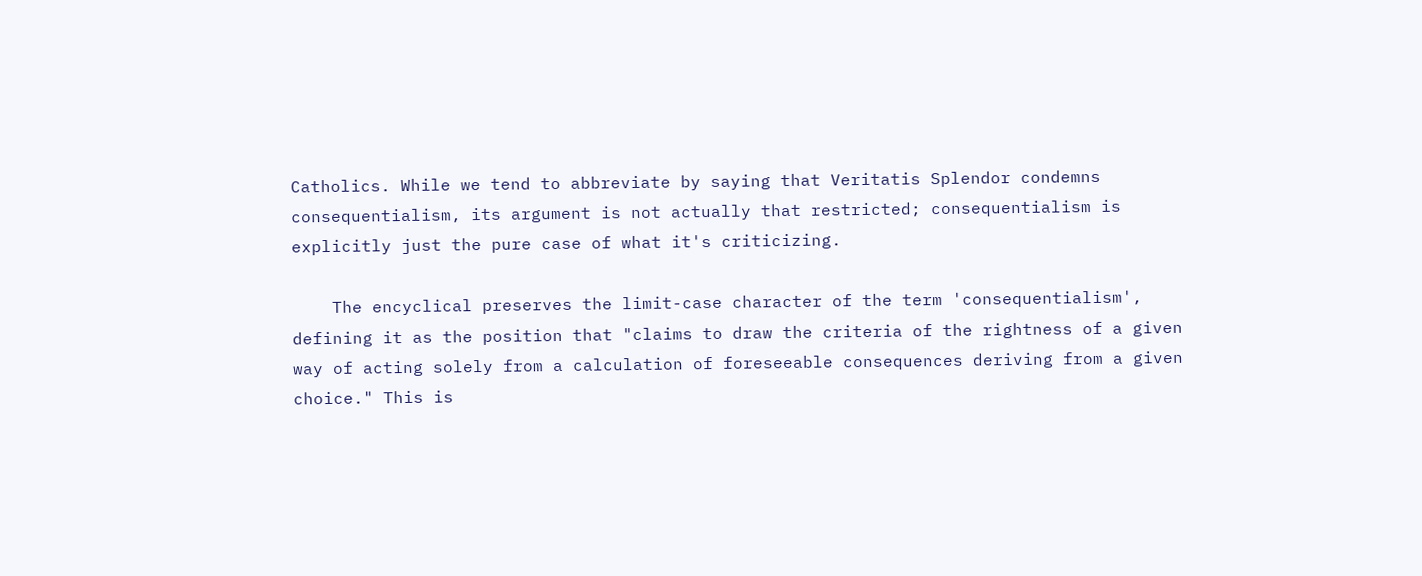Catholics. While we tend to abbreviate by saying that Veritatis Splendor condemns consequentialism, its argument is not actually that restricted; consequentialism is explicitly just the pure case of what it's criticizing.

    The encyclical preserves the limit-case character of the term 'consequentialism', defining it as the position that "claims to draw the criteria of the rightness of a given way of acting solely from a calculation of foreseeable consequences deriving from a given choice." This is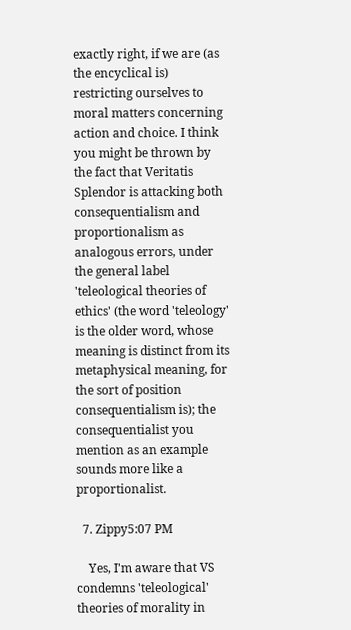exactly right, if we are (as the encyclical is) restricting ourselves to moral matters concerning action and choice. I think you might be thrown by the fact that Veritatis Splendor is attacking both consequentialism and proportionalism as analogous errors, under the general label 'teleological theories of ethics' (the word 'teleology' is the older word, whose meaning is distinct from its metaphysical meaning, for the sort of position consequentialism is); the consequentialist you mention as an example sounds more like a proportionalist.

  7. Zippy5:07 PM

    Yes, I'm aware that VS condemns 'teleological' theories of morality in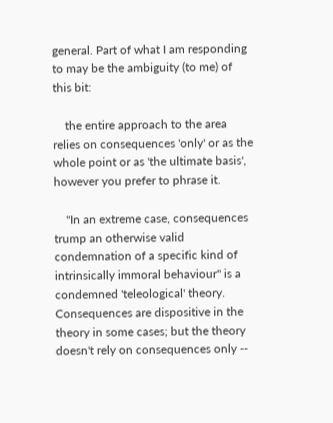general. Part of what I am responding to may be the ambiguity (to me) of this bit:

    the entire approach to the area relies on consequences 'only' or as the whole point or as 'the ultimate basis', however you prefer to phrase it.

    "In an extreme case, consequences trump an otherwise valid condemnation of a specific kind of intrinsically immoral behaviour" is a condemned 'teleological' theory. Consequences are dispositive in the theory in some cases; but the theory doesn't rely on consequences only --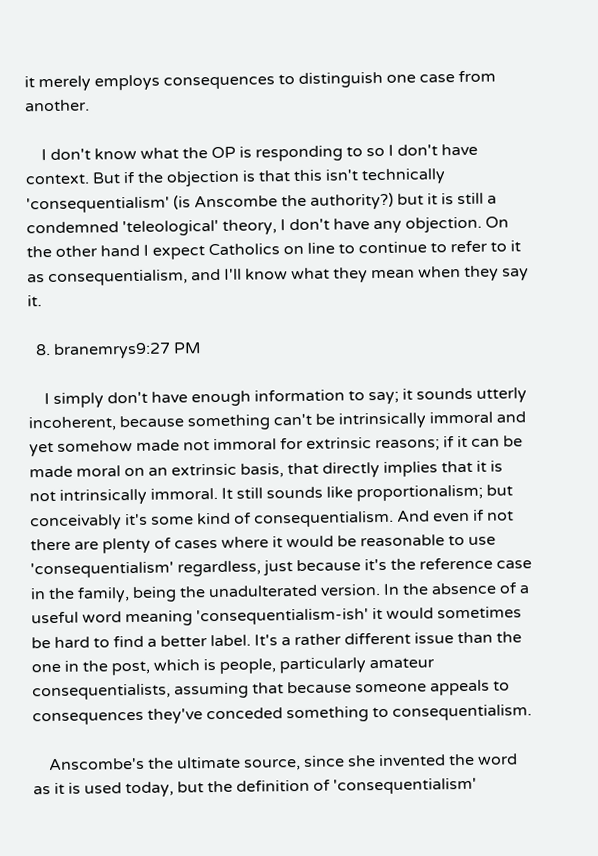it merely employs consequences to distinguish one case from another.

    I don't know what the OP is responding to so I don't have context. But if the objection is that this isn't technically 'consequentialism' (is Anscombe the authority?) but it is still a condemned 'teleological' theory, I don't have any objection. On the other hand I expect Catholics on line to continue to refer to it as consequentialism, and I'll know what they mean when they say it.

  8. branemrys9:27 PM

    I simply don't have enough information to say; it sounds utterly incoherent, because something can't be intrinsically immoral and yet somehow made not immoral for extrinsic reasons; if it can be made moral on an extrinsic basis, that directly implies that it is not intrinsically immoral. It still sounds like proportionalism; but conceivably it's some kind of consequentialism. And even if not there are plenty of cases where it would be reasonable to use 'consequentialism' regardless, just because it's the reference case in the family, being the unadulterated version. In the absence of a useful word meaning 'consequentialism-ish' it would sometimes be hard to find a better label. It's a rather different issue than the one in the post, which is people, particularly amateur consequentialists, assuming that because someone appeals to consequences they've conceded something to consequentialism.

    Anscombe's the ultimate source, since she invented the word as it is used today, but the definition of 'consequentialism'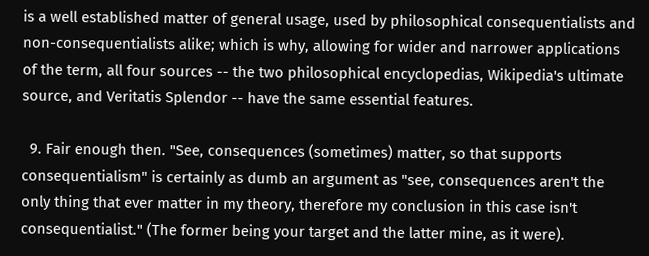is a well established matter of general usage, used by philosophical consequentialists and non-consequentialists alike; which is why, allowing for wider and narrower applications of the term, all four sources -- the two philosophical encyclopedias, Wikipedia's ultimate source, and Veritatis Splendor -- have the same essential features.

  9. Fair enough then. "See, consequences (sometimes) matter, so that supports consequentialism" is certainly as dumb an argument as "see, consequences aren't the only thing that ever matter in my theory, therefore my conclusion in this case isn't consequentialist." (The former being your target and the latter mine, as it were).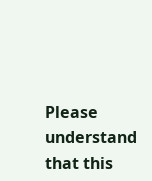Please understand that this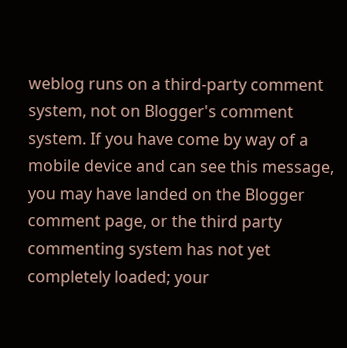weblog runs on a third-party comment system, not on Blogger's comment system. If you have come by way of a mobile device and can see this message, you may have landed on the Blogger comment page, or the third party commenting system has not yet completely loaded; your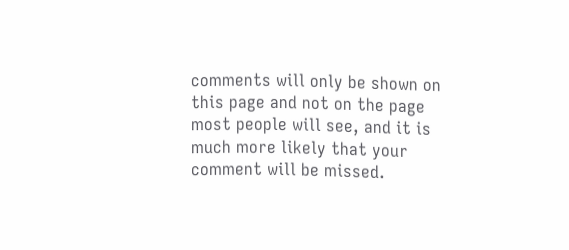comments will only be shown on this page and not on the page most people will see, and it is much more likely that your comment will be missed.